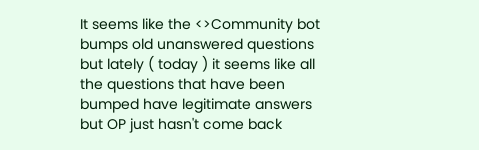It seems like the <>Community bot bumps old unanswered questions but lately ( today ) it seems like all the questions that have been bumped have legitimate answers but OP just hasn't come back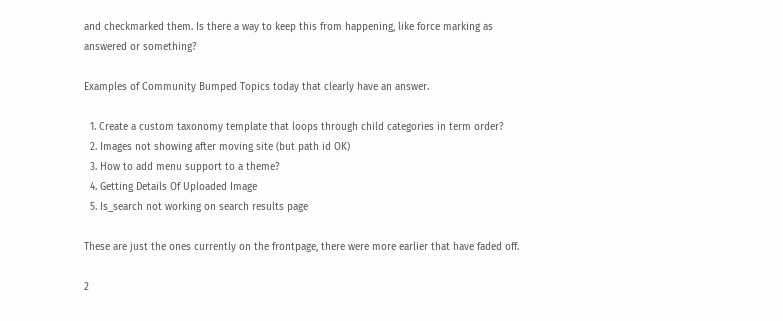and checkmarked them. Is there a way to keep this from happening, like force marking as answered or something?

Examples of Community Bumped Topics today that clearly have an answer.

  1. Create a custom taxonomy template that loops through child categories in term order?
  2. Images not showing after moving site (but path id OK)
  3. How to add menu support to a theme?
  4. Getting Details Of Uploaded Image
  5. Is_search not working on search results page

These are just the ones currently on the frontpage, there were more earlier that have faded off.

2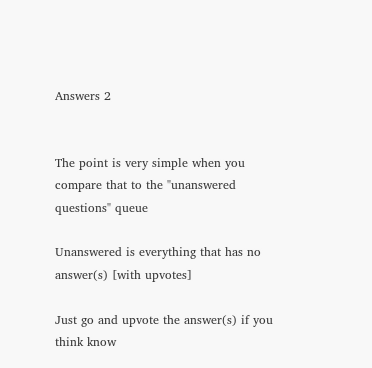Answers 2


The point is very simple when you compare that to the "unanswered questions" queue

Unanswered is everything that has no answer(s) [with upvotes]

Just go and upvote the answer(s) if you think know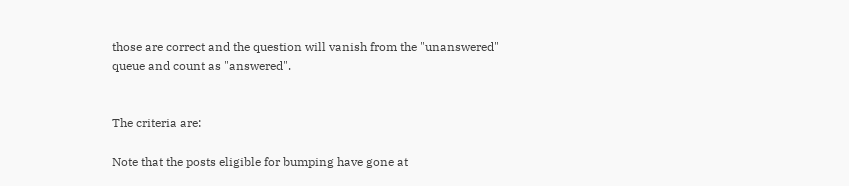those are correct and the question will vanish from the "unanswered" queue and count as "answered".


The criteria are:

Note that the posts eligible for bumping have gone at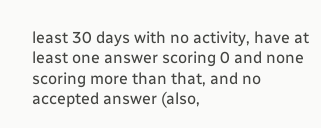least 30 days with no activity, have at least one answer scoring 0 and none scoring more than that, and no accepted answer (also,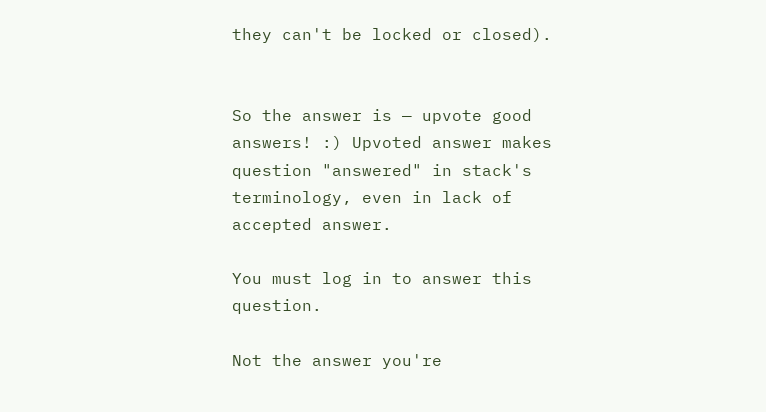they can't be locked or closed).


So the answer is — upvote good answers! :) Upvoted answer makes question "answered" in stack's terminology, even in lack of accepted answer.

You must log in to answer this question.

Not the answer you're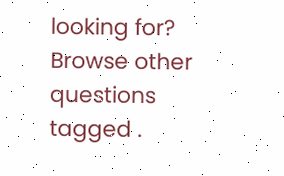looking for? Browse other questions tagged .